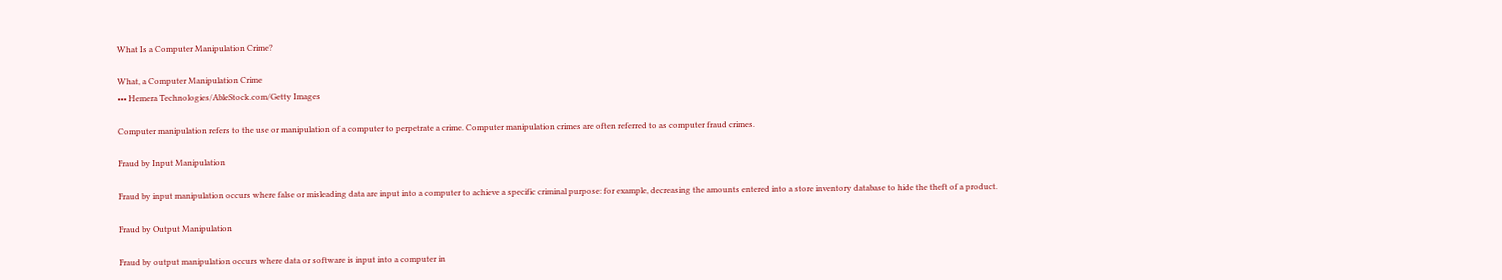What Is a Computer Manipulation Crime?

What, a Computer Manipulation Crime
••• Hemera Technologies/AbleStock.com/Getty Images

Computer manipulation refers to the use or manipulation of a computer to perpetrate a crime. Computer manipulation crimes are often referred to as computer fraud crimes.

Fraud by Input Manipulation

Fraud by input manipulation occurs where false or misleading data are input into a computer to achieve a specific criminal purpose: for example, decreasing the amounts entered into a store inventory database to hide the theft of a product.

Fraud by Output Manipulation

Fraud by output manipulation occurs where data or software is input into a computer in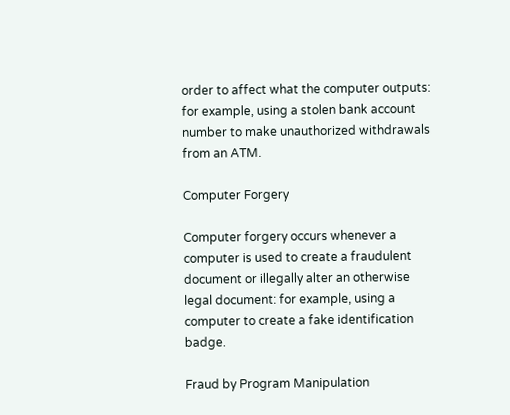order to affect what the computer outputs: for example, using a stolen bank account number to make unauthorized withdrawals from an ATM.

Computer Forgery

Computer forgery occurs whenever a computer is used to create a fraudulent document or illegally alter an otherwise legal document: for example, using a computer to create a fake identification badge.

Fraud by Program Manipulation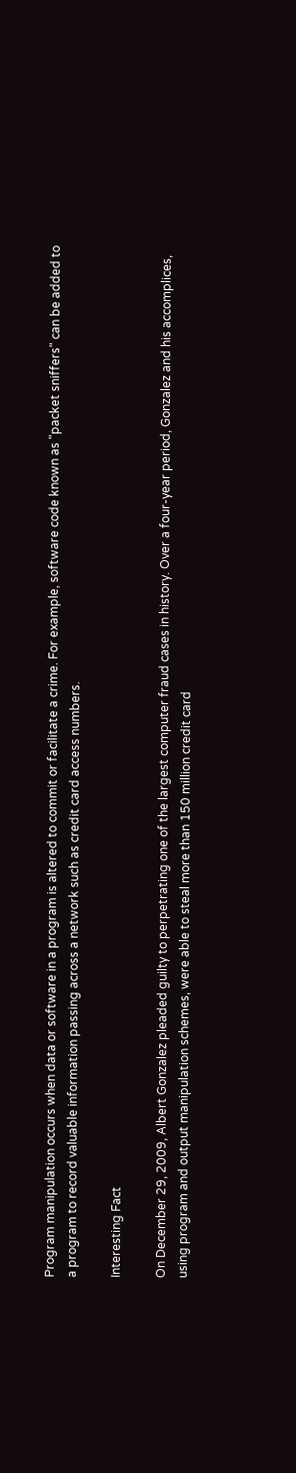Program manipulation occurs when data or software in a program is altered to commit or facilitate a crime. For example, software code known as "packet sniffers" can be added to a program to record valuable information passing across a network such as credit card access numbers.

Interesting Fact

On December 29, 2009, Albert Gonzalez pleaded guilty to perpetrating one of the largest computer fraud cases in history. Over a four-year period, Gonzalez and his accomplices, using program and output manipulation schemes, were able to steal more than 150 million credit card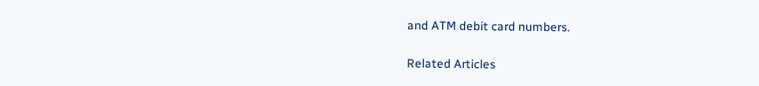and ATM debit card numbers.

Related Articles